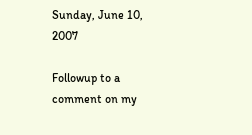Sunday, June 10, 2007

Followup to a comment on my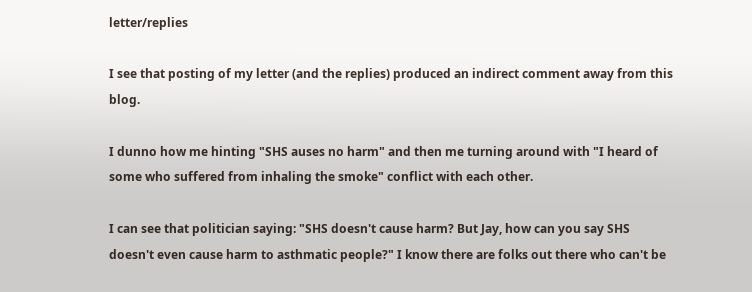letter/replies

I see that posting of my letter (and the replies) produced an indirect comment away from this blog.

I dunno how me hinting "SHS auses no harm" and then me turning around with "I heard of some who suffered from inhaling the smoke" conflict with each other.

I can see that politician saying: "SHS doesn't cause harm? But Jay, how can you say SHS doesn't even cause harm to asthmatic people?" I know there are folks out there who can't be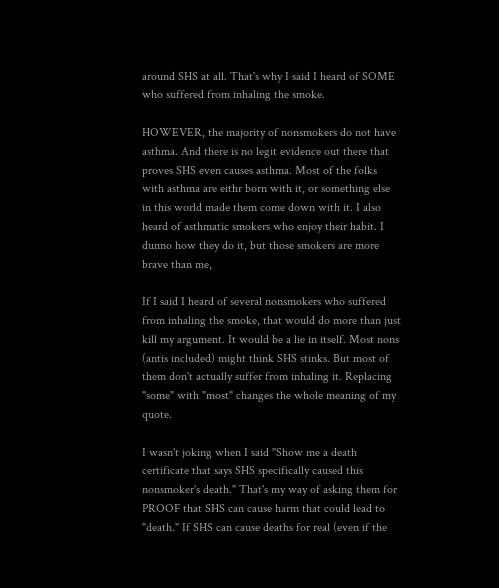around SHS at all. That's why I said I heard of SOME who suffered from inhaling the smoke.

HOWEVER, the majority of nonsmokers do not have asthma. And there is no legit evidence out there that proves SHS even causes asthma. Most of the folks with asthma are eithr born with it, or something else in this world made them come down with it. I also heard of asthmatic smokers who enjoy their habit. I dunno how they do it, but those smokers are more brave than me,

If I said I heard of several nonsmokers who suffered from inhaling the smoke, that would do more than just kill my argument. It would be a lie in itself. Most nons (antis included) might think SHS stinks. But most of them don't actually suffer from inhaling it. Replacing "some" with "most" changes the whole meaning of my quote.

I wasn't joking when I said "Show me a death certificate that says SHS specifically caused this nonsmoker's death." That's my way of asking them for PROOF that SHS can cause harm that could lead to "death." If SHS can cause deaths for real (even if the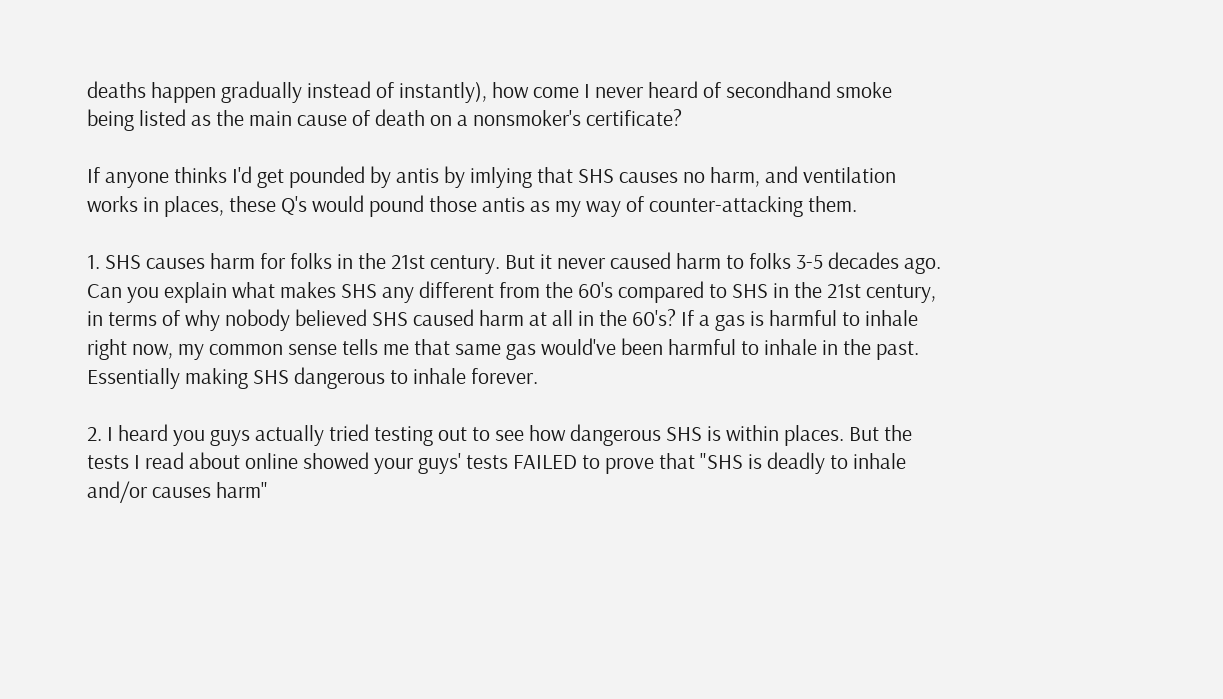deaths happen gradually instead of instantly), how come I never heard of secondhand smoke being listed as the main cause of death on a nonsmoker's certificate?

If anyone thinks I'd get pounded by antis by imlying that SHS causes no harm, and ventilation works in places, these Q's would pound those antis as my way of counter-attacking them.

1. SHS causes harm for folks in the 21st century. But it never caused harm to folks 3-5 decades ago. Can you explain what makes SHS any different from the 60's compared to SHS in the 21st century, in terms of why nobody believed SHS caused harm at all in the 60's? If a gas is harmful to inhale right now, my common sense tells me that same gas would've been harmful to inhale in the past. Essentially making SHS dangerous to inhale forever.

2. I heard you guys actually tried testing out to see how dangerous SHS is within places. But the tests I read about online showed your guys' tests FAILED to prove that "SHS is deadly to inhale and/or causes harm"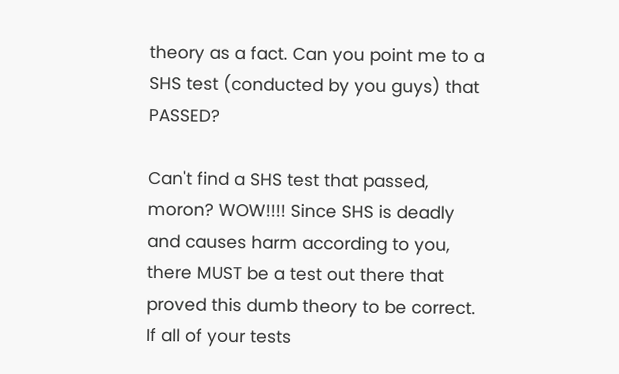theory as a fact. Can you point me to a SHS test (conducted by you guys) that PASSED?

Can't find a SHS test that passed, moron? WOW!!!! Since SHS is deadly and causes harm according to you, there MUST be a test out there that proved this dumb theory to be correct. If all of your tests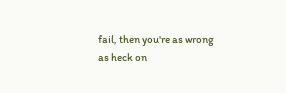fail, then you're as wrong as heck on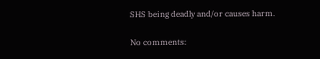SHS being deadly and/or causes harm.

No comments: